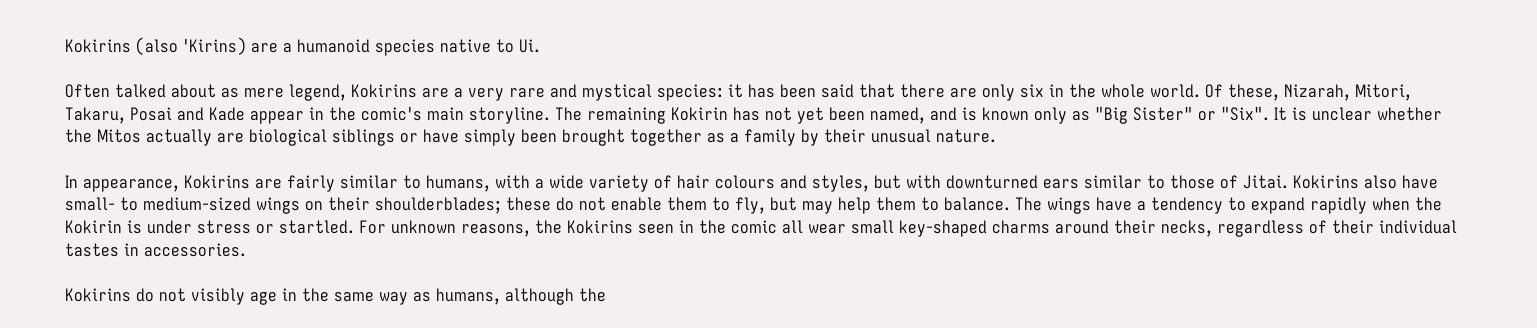Kokirins (also 'Kirins) are a humanoid species native to Ui.

Often talked about as mere legend, Kokirins are a very rare and mystical species: it has been said that there are only six in the whole world. Of these, Nizarah, Mitori, Takaru, Posai and Kade appear in the comic's main storyline. The remaining Kokirin has not yet been named, and is known only as "Big Sister" or "Six". It is unclear whether the Mitos actually are biological siblings or have simply been brought together as a family by their unusual nature.

In appearance, Kokirins are fairly similar to humans, with a wide variety of hair colours and styles, but with downturned ears similar to those of Jitai. Kokirins also have small- to medium-sized wings on their shoulderblades; these do not enable them to fly, but may help them to balance. The wings have a tendency to expand rapidly when the Kokirin is under stress or startled. For unknown reasons, the Kokirins seen in the comic all wear small key-shaped charms around their necks, regardless of their individual tastes in accessories.

Kokirins do not visibly age in the same way as humans, although the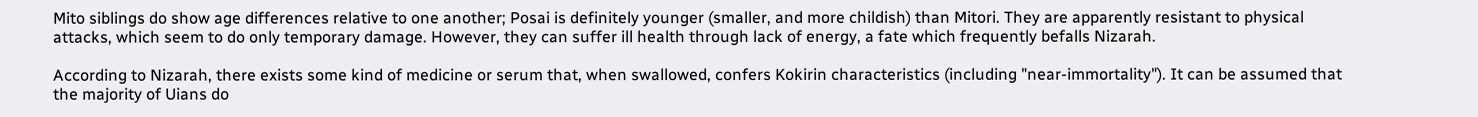Mito siblings do show age differences relative to one another; Posai is definitely younger (smaller, and more childish) than Mitori. They are apparently resistant to physical attacks, which seem to do only temporary damage. However, they can suffer ill health through lack of energy, a fate which frequently befalls Nizarah.

According to Nizarah, there exists some kind of medicine or serum that, when swallowed, confers Kokirin characteristics (including "near-immortality"). It can be assumed that the majority of Uians do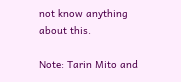not know anything about this.

Note: Tarin Mito and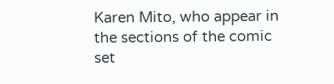Karen Mito, who appear in the sections of the comic set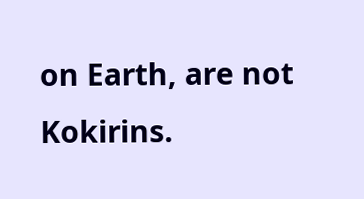on Earth, are not Kokirins.